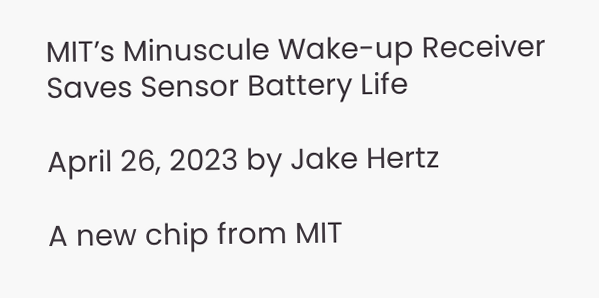MIT’s Minuscule Wake-up Receiver Saves Sensor Battery Life

April 26, 2023 by Jake Hertz

A new chip from MIT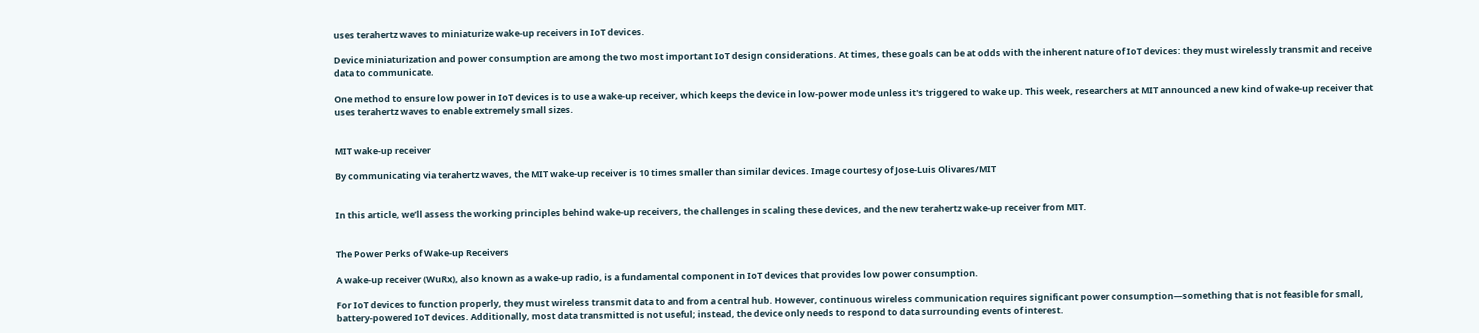uses terahertz waves to miniaturize wake-up receivers in IoT devices.

Device miniaturization and power consumption are among the two most important IoT design considerations. At times, these goals can be at odds with the inherent nature of IoT devices: they must wirelessly transmit and receive data to communicate.

One method to ensure low power in IoT devices is to use a wake-up receiver, which keeps the device in low-power mode unless it's triggered to wake up. This week, researchers at MIT announced a new kind of wake-up receiver that uses terahertz waves to enable extremely small sizes.


MIT wake-up receiver

By communicating via terahertz waves, the MIT wake-up receiver is 10 times smaller than similar devices. Image courtesy of Jose-Luis Olivares/MIT


In this article, we’ll assess the working principles behind wake-up receivers, the challenges in scaling these devices, and the new terahertz wake-up receiver from MIT.


The Power Perks of Wake-up Receivers

A wake-up receiver (WuRx), also known as a wake-up radio, is a fundamental component in IoT devices that provides low power consumption.

For IoT devices to function properly, they must wireless transmit data to and from a central hub. However, continuous wireless communication requires significant power consumption—something that is not feasible for small, battery-powered IoT devices. Additionally, most data transmitted is not useful; instead, the device only needs to respond to data surrounding events of interest.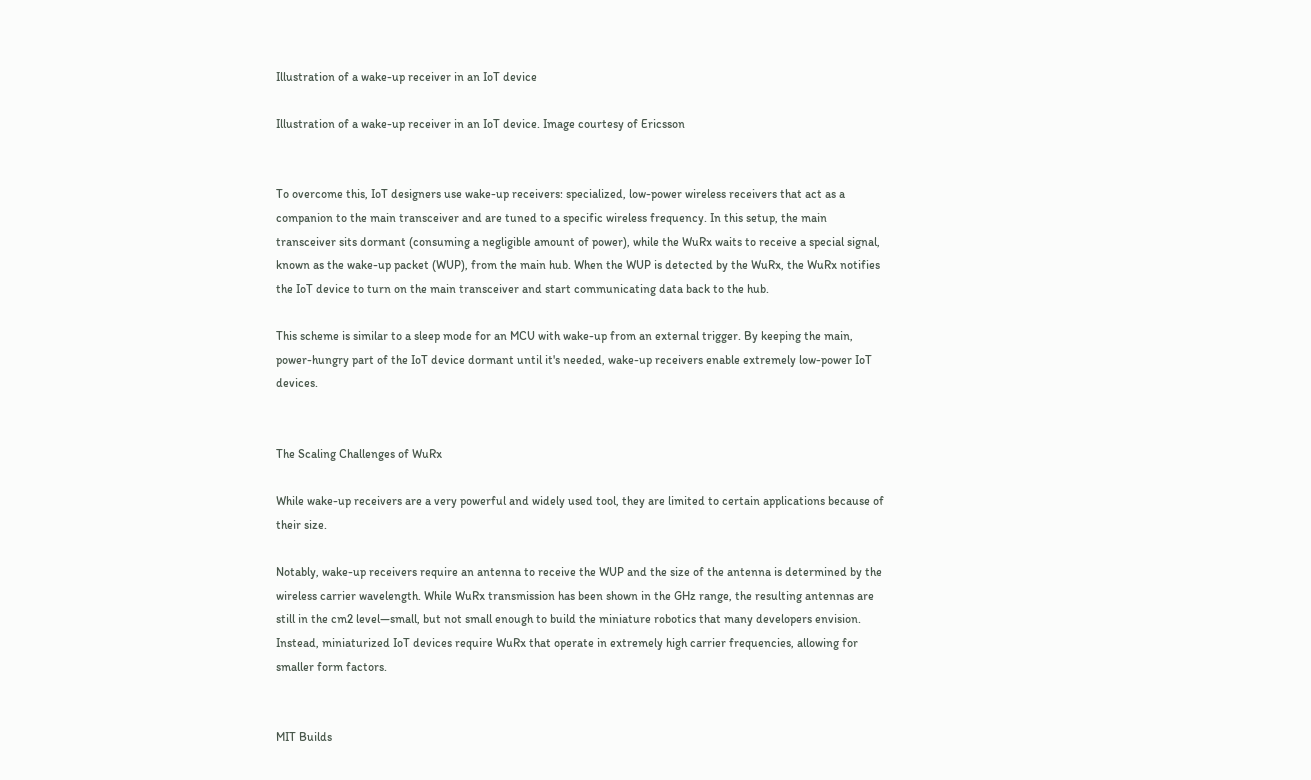Illustration of a wake-up receiver in an IoT device

Illustration of a wake-up receiver in an IoT device. Image courtesy of Ericsson


To overcome this, IoT designers use wake-up receivers: specialized, low-power wireless receivers that act as a companion to the main transceiver and are tuned to a specific wireless frequency. In this setup, the main transceiver sits dormant (consuming a negligible amount of power), while the WuRx waits to receive a special signal, known as the wake-up packet (WUP), from the main hub. When the WUP is detected by the WuRx, the WuRx notifies the IoT device to turn on the main transceiver and start communicating data back to the hub.

This scheme is similar to a sleep mode for an MCU with wake-up from an external trigger. By keeping the main, power-hungry part of the IoT device dormant until it's needed, wake-up receivers enable extremely low-power IoT devices.


The Scaling Challenges of WuRx

While wake-up receivers are a very powerful and widely used tool, they are limited to certain applications because of their size.

Notably, wake-up receivers require an antenna to receive the WUP and the size of the antenna is determined by the wireless carrier wavelength. While WuRx transmission has been shown in the GHz range, the resulting antennas are still in the cm2 level—small, but not small enough to build the miniature robotics that many developers envision. Instead, miniaturized IoT devices require WuRx that operate in extremely high carrier frequencies, allowing for smaller form factors.


MIT Builds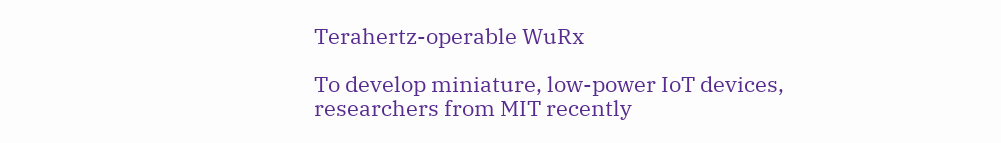Terahertz-operable WuRx

To develop miniature, low-power IoT devices, researchers from MIT recently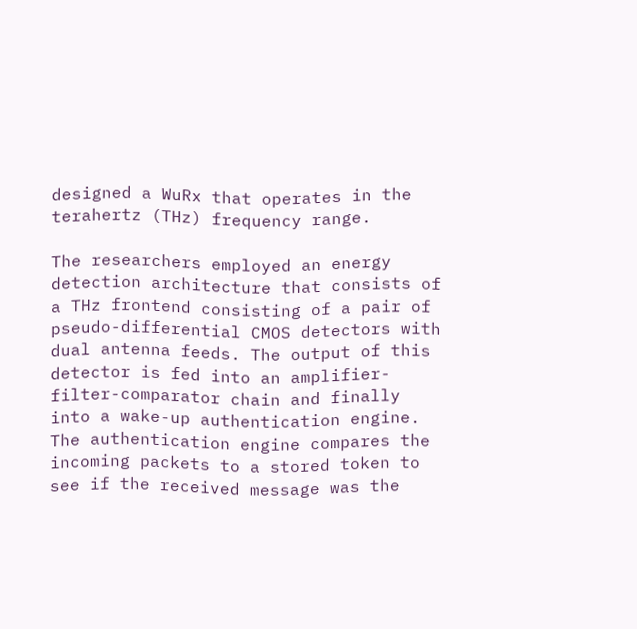designed a WuRx that operates in the terahertz (THz) frequency range.

The researchers employed an energy detection architecture that consists of a THz frontend consisting of a pair of pseudo-differential CMOS detectors with dual antenna feeds. The output of this detector is fed into an amplifier-filter-comparator chain and finally into a wake-up authentication engine. The authentication engine compares the incoming packets to a stored token to see if the received message was the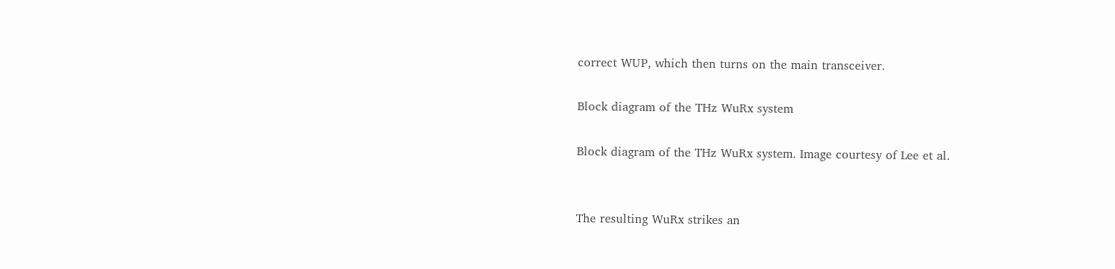correct WUP, which then turns on the main transceiver.

Block diagram of the THz WuRx system

Block diagram of the THz WuRx system. Image courtesy of Lee et al.


The resulting WuRx strikes an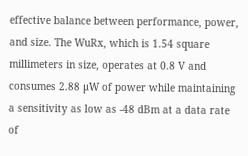effective balance between performance, power, and size. The WuRx, which is 1.54 square millimeters in size, operates at 0.8 V and consumes 2.88 µW of power while maintaining a sensitivity as low as -48 dBm at a data rate of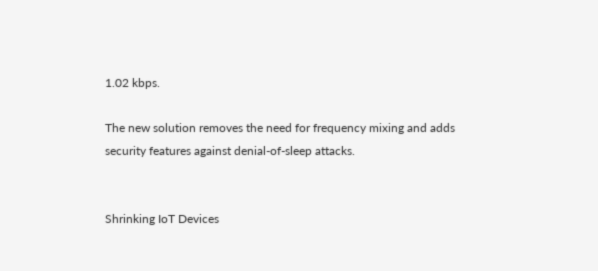1.02 kbps.

The new solution removes the need for frequency mixing and adds security features against denial-of-sleep attacks.


Shrinking IoT Devices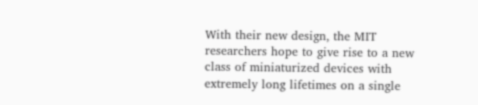With their new design, the MIT researchers hope to give rise to a new class of miniaturized devices with extremely long lifetimes on a single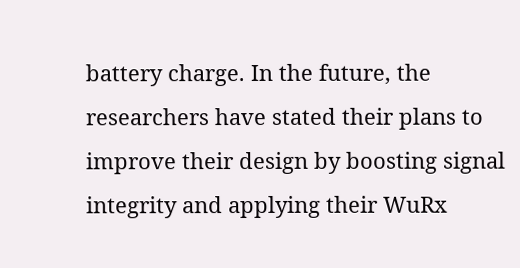battery charge. In the future, the researchers have stated their plans to improve their design by boosting signal integrity and applying their WuRx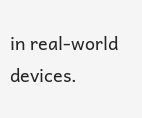in real-world devices.